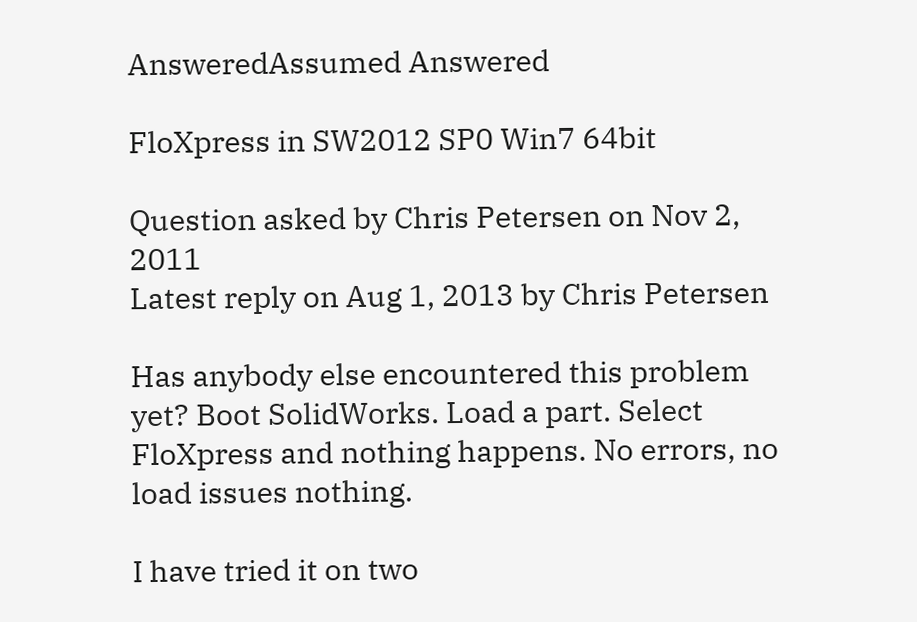AnsweredAssumed Answered

FloXpress in SW2012 SP0 Win7 64bit

Question asked by Chris Petersen on Nov 2, 2011
Latest reply on Aug 1, 2013 by Chris Petersen

Has anybody else encountered this problem yet? Boot SolidWorks. Load a part. Select FloXpress and nothing happens. No errors, no load issues nothing.

I have tried it on two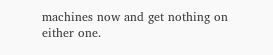machines now and get nothing on either one.